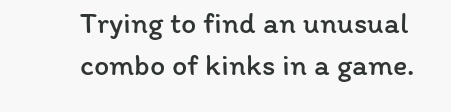Trying to find an unusual combo of kinks in a game.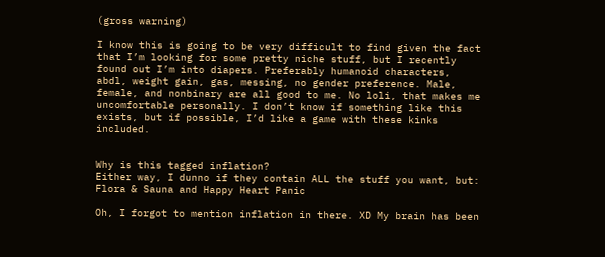(gross warning)

I know this is going to be very difficult to find given the fact that I’m looking for some pretty niche stuff, but I recently found out I’m into diapers. Preferably humanoid characters, abdl, weight gain, gas, messing, no gender preference. Male, female, and nonbinary are all good to me. No loli, that makes me uncomfortable personally. I don’t know if something like this exists, but if possible, I’d like a game with these kinks included.


Why is this tagged inflation?
Either way, I dunno if they contain ALL the stuff you want, but:
Flora & Sauna and Happy Heart Panic

Oh, I forgot to mention inflation in there. XD My brain has been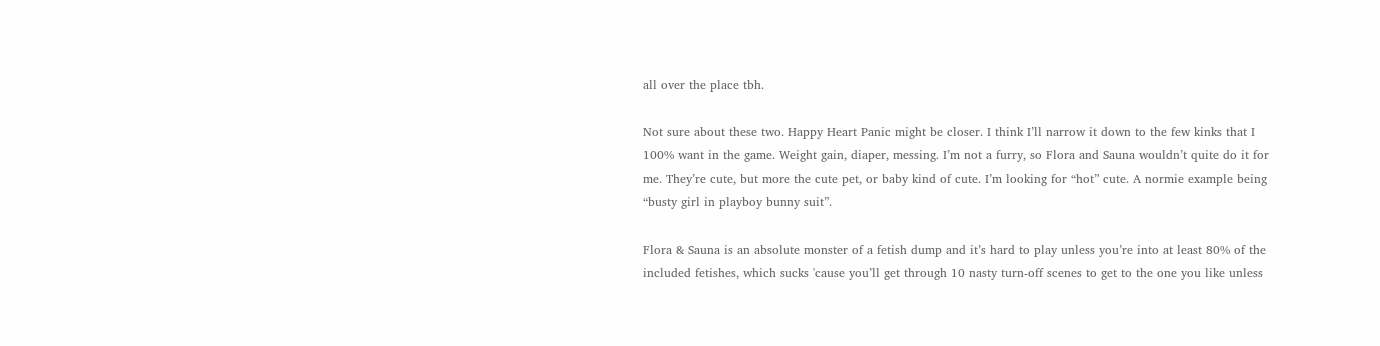all over the place tbh.

Not sure about these two. Happy Heart Panic might be closer. I think I’ll narrow it down to the few kinks that I 100% want in the game. Weight gain, diaper, messing. I’m not a furry, so Flora and Sauna wouldn’t quite do it for me. They’re cute, but more the cute pet, or baby kind of cute. I’m looking for “hot” cute. A normie example being “busty girl in playboy bunny suit”.

Flora & Sauna is an absolute monster of a fetish dump and it’s hard to play unless you’re into at least 80% of the included fetishes, which sucks 'cause you’ll get through 10 nasty turn-off scenes to get to the one you like unless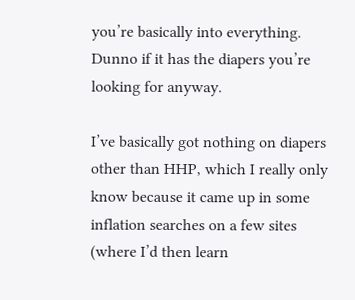you’re basically into everything. Dunno if it has the diapers you’re looking for anyway.

I’ve basically got nothing on diapers other than HHP, which I really only know because it came up in some inflation searches on a few sites (where I’d then learn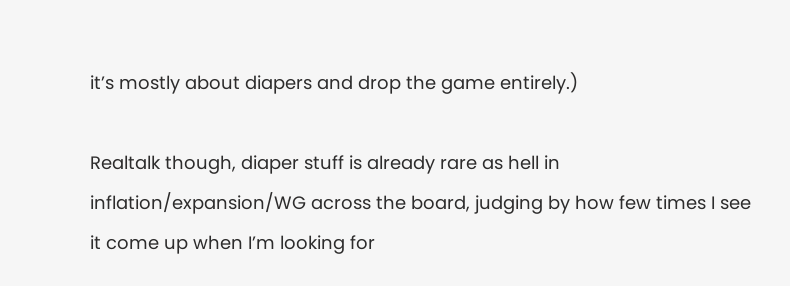it’s mostly about diapers and drop the game entirely.)

Realtalk though, diaper stuff is already rare as hell in inflation/expansion/WG across the board, judging by how few times I see it come up when I’m looking for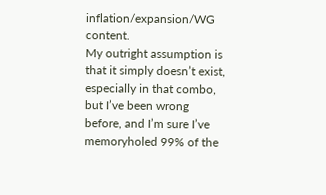inflation/expansion/WG content.
My outright assumption is that it simply doesn’t exist, especially in that combo, but I’ve been wrong before, and I’m sure I’ve memoryholed 99% of the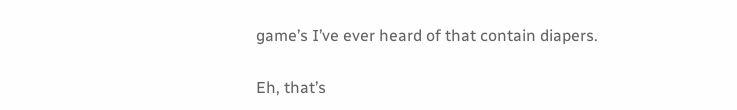game’s I’ve ever heard of that contain diapers.

Eh, that’s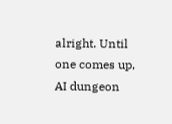alright. Until one comes up, AI dungeon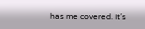has me covered. It’s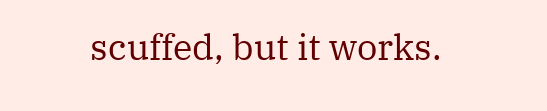scuffed, but it works.